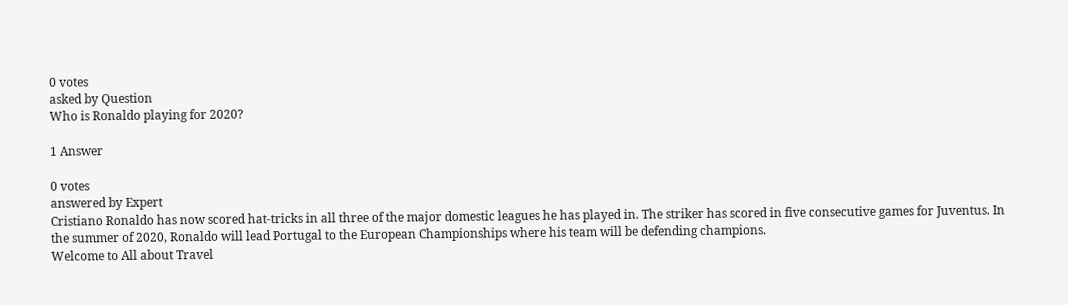0 votes
asked by Question
Who is Ronaldo playing for 2020?

1 Answer

0 votes
answered by Expert
Cristiano Ronaldo has now scored hat-tricks in all three of the major domestic leagues he has played in. The striker has scored in five consecutive games for Juventus. In the summer of 2020, Ronaldo will lead Portugal to the European Championships where his team will be defending champions.
Welcome to All about Travel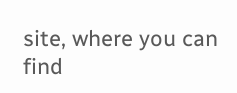site, where you can find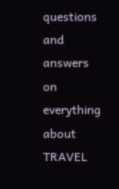questions and answers on everything about TRAVEL